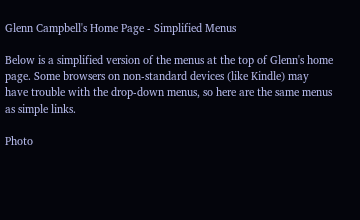Glenn Campbell's Home Page - Simplified Menus

Below is a simplified version of the menus at the top of Glenn's home page. Some browsers on non-standard devices (like Kindle) may have trouble with the drop-down menus, so here are the same menus as simple links.

Photo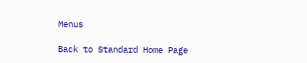Menus

Back to Standard Home Page